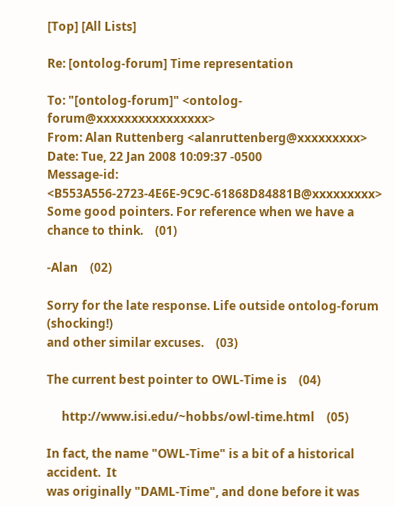[Top] [All Lists]

Re: [ontolog-forum] Time representation

To: "[ontolog-forum]" <ontolog-forum@xxxxxxxxxxxxxxxx>
From: Alan Ruttenberg <alanruttenberg@xxxxxxxxx>
Date: Tue, 22 Jan 2008 10:09:37 -0500
Message-id: <B553A556-2723-4E6E-9C9C-61868D84881B@xxxxxxxxx>
Some good pointers. For reference when we have a chance to think.    (01)

-Alan    (02)

Sorry for the late response. Life outside ontolog-forum (shocking!)
and other similar excuses.    (03)

The current best pointer to OWL-Time is    (04)

     http://www.isi.edu/~hobbs/owl-time.html    (05)

In fact, the name "OWL-Time" is a bit of a historical accident.  It
was originally "DAML-Time", and done before it was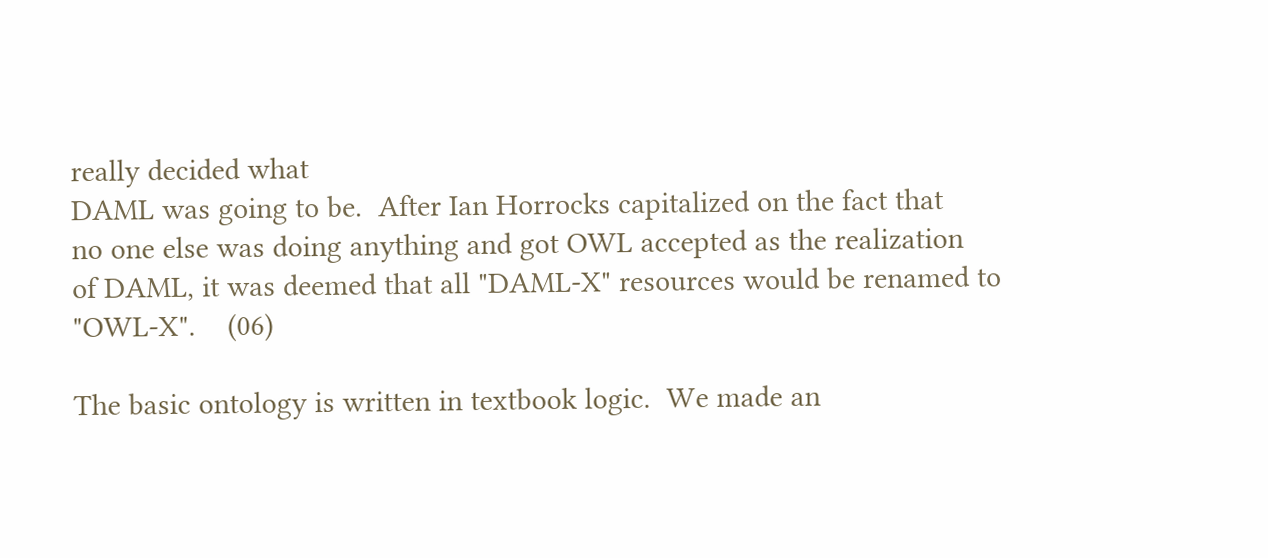really decided what
DAML was going to be.  After Ian Horrocks capitalized on the fact that
no one else was doing anything and got OWL accepted as the realization
of DAML, it was deemed that all "DAML-X" resources would be renamed to
"OWL-X".    (06)

The basic ontology is written in textbook logic.  We made an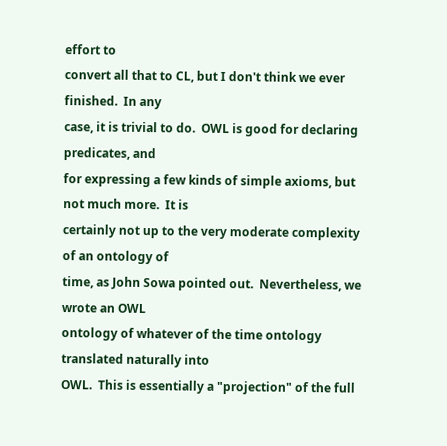effort to
convert all that to CL, but I don't think we ever finished.  In any
case, it is trivial to do.  OWL is good for declaring predicates, and
for expressing a few kinds of simple axioms, but not much more.  It is
certainly not up to the very moderate complexity of an ontology of
time, as John Sowa pointed out.  Nevertheless, we wrote an OWL
ontology of whatever of the time ontology translated naturally into
OWL.  This is essentially a "projection" of the full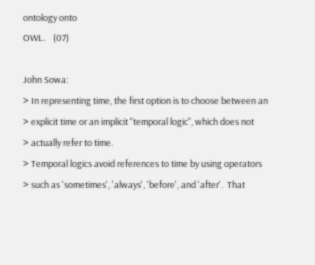ontology onto
OWL.    (07)

John Sowa:
> In representing time, the first option is to choose between an
> explicit time or an implicit "temporal logic", which does not
> actually refer to time.
> Temporal logics avoid references to time by using operators
> such as 'sometimes', 'always', 'before', and 'after'.  That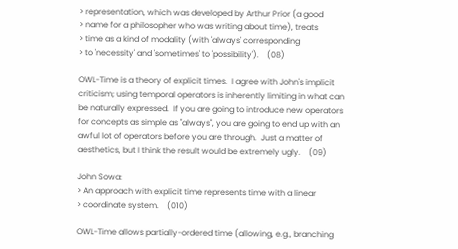> representation, which was developed by Arthur Prior (a good
> name for a philosopher who was writing about time), treats
> time as a kind of modality (with 'always' corresponding
> to 'necessity' and 'sometimes' to 'possibility').    (08)

OWL-Time is a theory of explicit times.  I agree with John's implicit
criticism; using temporal operators is inherently limiting in what can
be naturally expressed.  If you are going to introduce new operators
for concepts as simple as "always", you are going to end up with an
awful lot of operators before you are through.  Just a matter of
aesthetics, but I think the result would be extremely ugly.    (09)

John Sowa:
> An approach with explicit time represents time with a linear
> coordinate system.    (010)

OWL-Time allows partially-ordered time (allowing, e.g., branching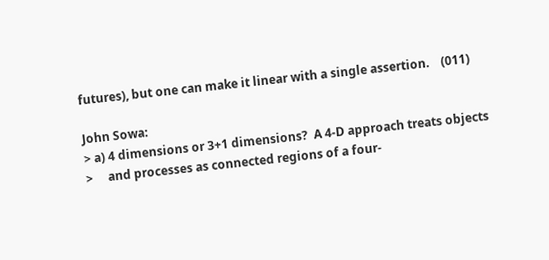futures), but one can make it linear with a single assertion.    (011)

John Sowa:
> a) 4 dimensions or 3+1 dimensions?  A 4-D approach treats objects
>     and processes as connected regions of a four-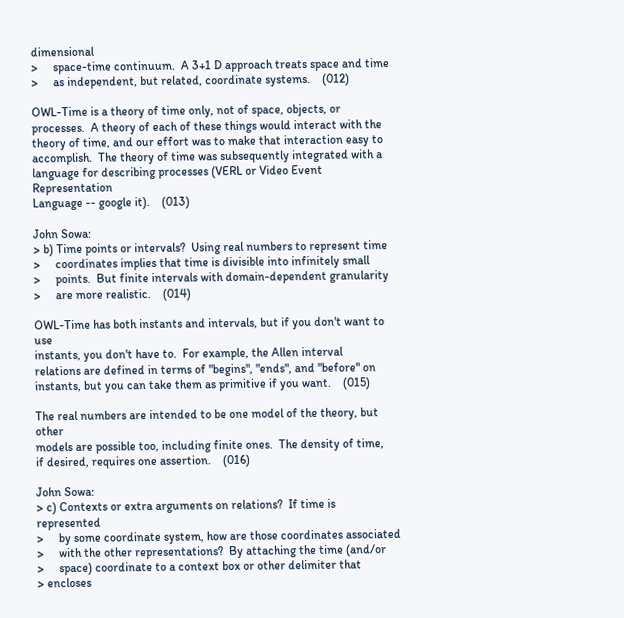dimensional
>     space-time continuum.  A 3+1 D approach treats space and time
>     as independent, but related, coordinate systems.    (012)

OWL-Time is a theory of time only, not of space, objects, or
processes.  A theory of each of these things would interact with the
theory of time, and our effort was to make that interaction easy to
accomplish.  The theory of time was subsequently integrated with a
language for describing processes (VERL or Video Event Representation
Language -- google it).    (013)

John Sowa:
> b) Time points or intervals?  Using real numbers to represent time
>     coordinates implies that time is divisible into infinitely small
>     points.  But finite intervals with domain-dependent granularity
>     are more realistic.    (014)

OWL-Time has both instants and intervals, but if you don't want to use
instants, you don't have to.  For example, the Allen interval
relations are defined in terms of "begins", "ends", and "before" on
instants, but you can take them as primitive if you want.    (015)

The real numbers are intended to be one model of the theory, but other
models are possible too, including finite ones.  The density of time,
if desired, requires one assertion.    (016)

John Sowa:
> c) Contexts or extra arguments on relations?  If time is represented
>     by some coordinate system, how are those coordinates associated
>     with the other representations?  By attaching the time (and/or
>     space) coordinate to a context box or other delimiter that
> encloses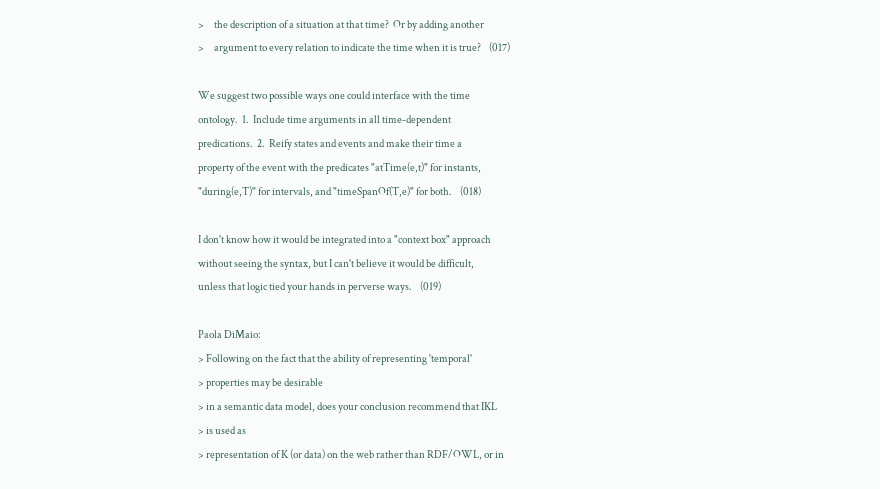>     the description of a situation at that time?  Or by adding another
>     argument to every relation to indicate the time when it is true?    (017)

We suggest two possible ways one could interface with the time
ontology.  1.  Include time arguments in all time-dependent
predications.  2.  Reify states and events and make their time a
property of the event with the predicates "atTime(e,t)" for instants,
"during(e,T)" for intervals, and "timeSpanOf(T,e)" for both.    (018)

I don't know how it would be integrated into a "context box" approach
without seeing the syntax, but I can't believe it would be difficult,
unless that logic tied your hands in perverse ways.    (019)

Paola DiMaio:
> Following on the fact that the ability of representing 'temporal'
> properties may be desirable
> in a semantic data model, does your conclusion recommend that IKL
> is used as
> representation of K (or data) on the web rather than RDF/OWL, or in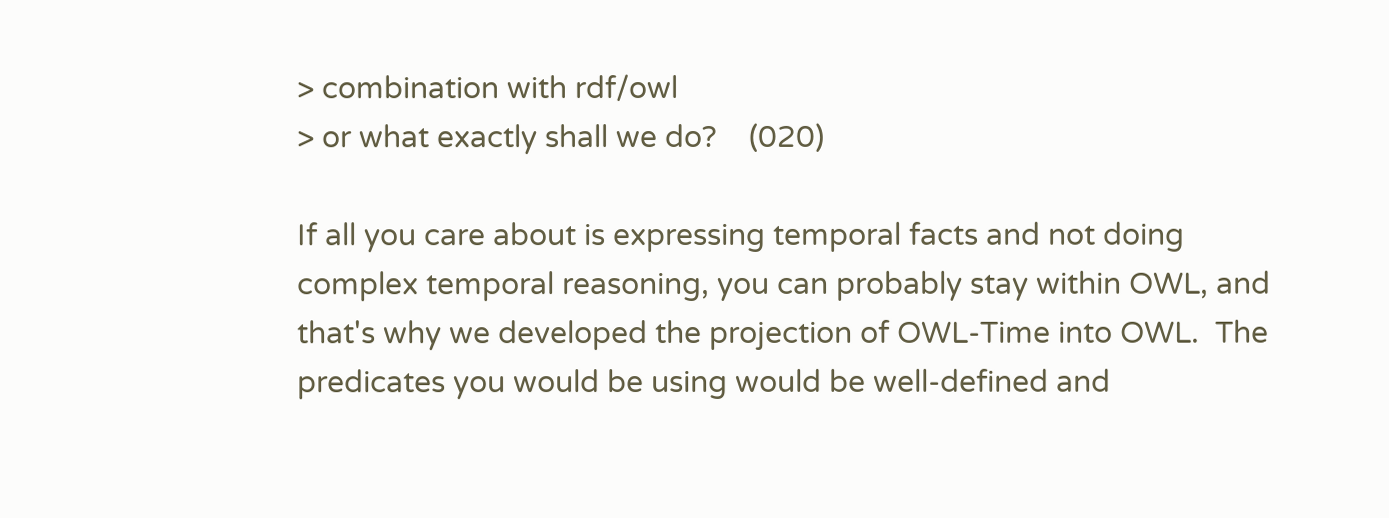> combination with rdf/owl
> or what exactly shall we do?    (020)

If all you care about is expressing temporal facts and not doing
complex temporal reasoning, you can probably stay within OWL, and
that's why we developed the projection of OWL-Time into OWL.  The
predicates you would be using would be well-defined and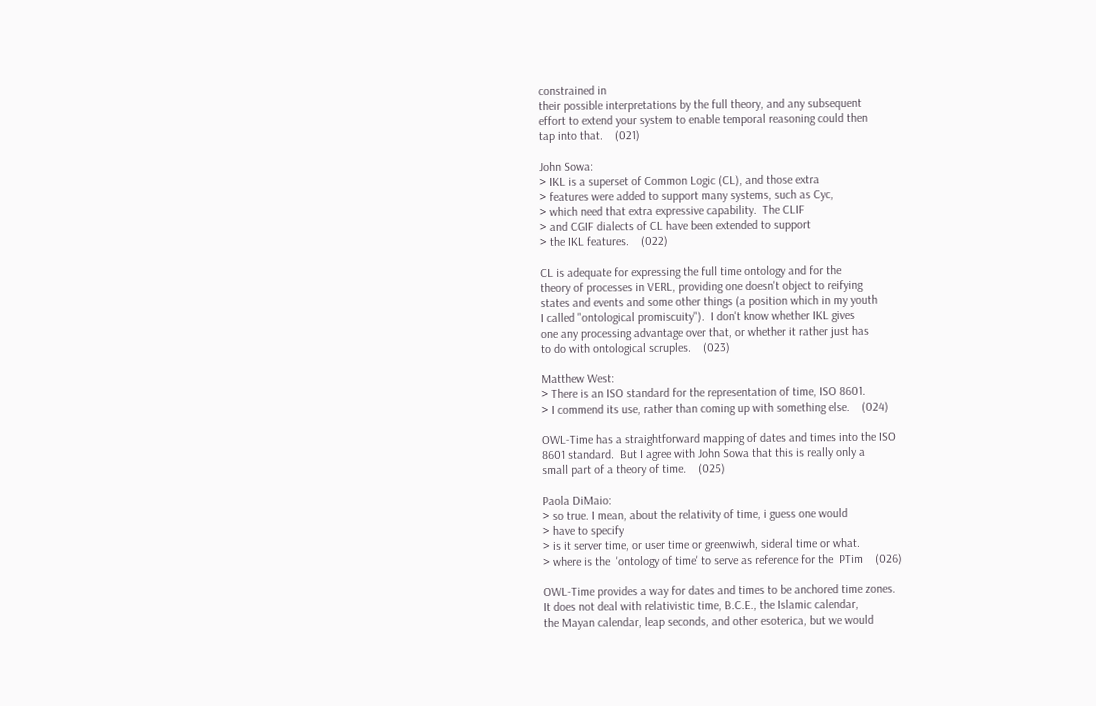constrained in
their possible interpretations by the full theory, and any subsequent
effort to extend your system to enable temporal reasoning could then
tap into that.    (021)

John Sowa:
> IKL is a superset of Common Logic (CL), and those extra
> features were added to support many systems, such as Cyc,
> which need that extra expressive capability.  The CLIF
> and CGIF dialects of CL have been extended to support
> the IKL features.    (022)

CL is adequate for expressing the full time ontology and for the
theory of processes in VERL, providing one doesn't object to reifying
states and events and some other things (a position which in my youth
I called "ontological promiscuity").  I don't know whether IKL gives
one any processing advantage over that, or whether it rather just has
to do with ontological scruples.    (023)

Matthew West:
> There is an ISO standard for the representation of time, ISO 8601.
> I commend its use, rather than coming up with something else.    (024)

OWL-Time has a straightforward mapping of dates and times into the ISO
8601 standard.  But I agree with John Sowa that this is really only a
small part of a theory of time.    (025)

Paola DiMaio:
> so true. I mean, about the relativity of time, i guess one would
> have to specify
> is it server time, or user time or greenwiwh, sideral time or what.
> where is the  'ontology of time' to serve as reference for the  PTim    (026)

OWL-Time provides a way for dates and times to be anchored time zones.
It does not deal with relativistic time, B.C.E., the Islamic calendar,
the Mayan calendar, leap seconds, and other esoterica, but we would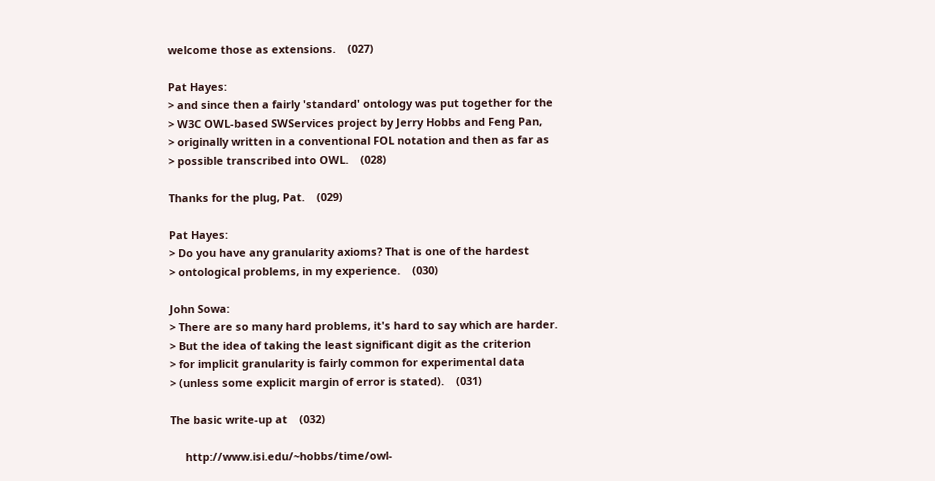welcome those as extensions.    (027)

Pat Hayes:
> and since then a fairly 'standard' ontology was put together for the
> W3C OWL-based SWServices project by Jerry Hobbs and Feng Pan,
> originally written in a conventional FOL notation and then as far as
> possible transcribed into OWL.    (028)

Thanks for the plug, Pat.    (029)

Pat Hayes:
> Do you have any granularity axioms? That is one of the hardest
> ontological problems, in my experience.    (030)

John Sowa:
> There are so many hard problems, it's hard to say which are harder.
> But the idea of taking the least significant digit as the criterion
> for implicit granularity is fairly common for experimental data
> (unless some explicit margin of error is stated).    (031)

The basic write-up at    (032)

     http://www.isi.edu/~hobbs/time/owl-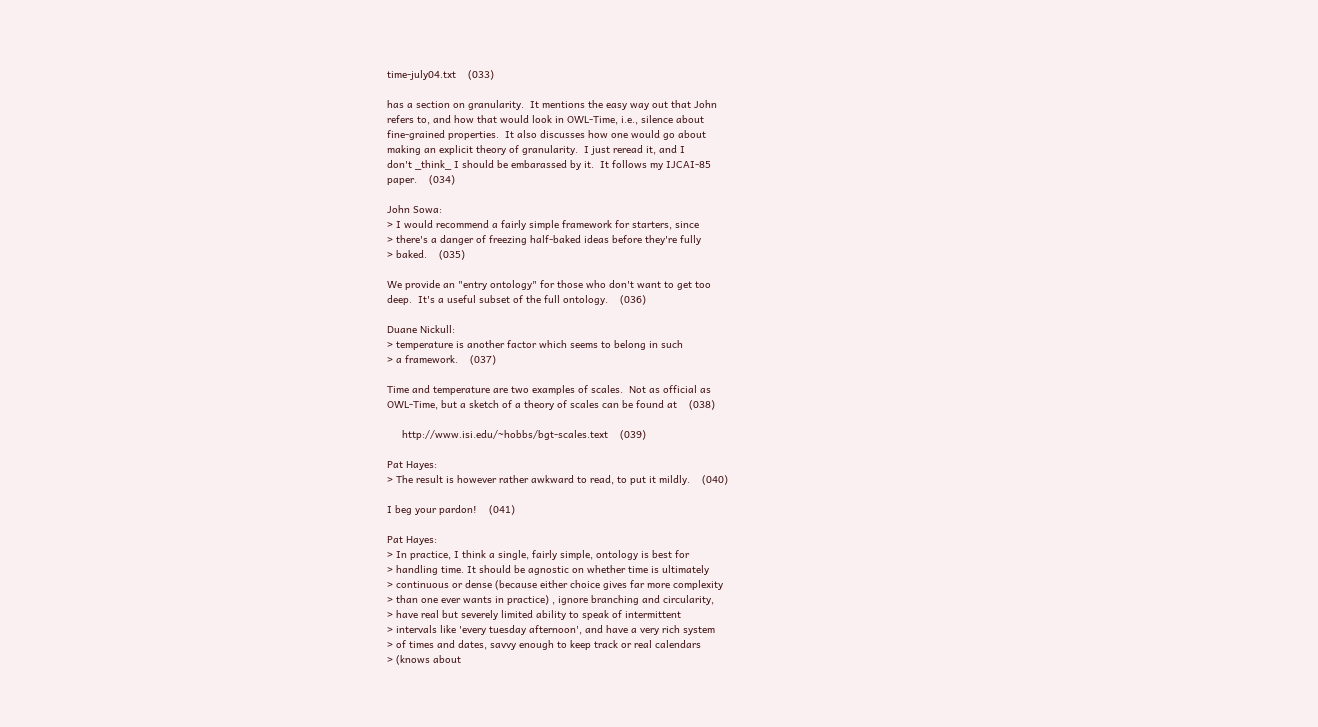time-july04.txt    (033)

has a section on granularity.  It mentions the easy way out that John
refers to, and how that would look in OWL-Time, i.e., silence about
fine-grained properties.  It also discusses how one would go about
making an explicit theory of granularity.  I just reread it, and I
don't _think_ I should be embarassed by it.  It follows my IJCAI-85
paper.    (034)

John Sowa:
> I would recommend a fairly simple framework for starters, since
> there's a danger of freezing half-baked ideas before they're fully
> baked.    (035)

We provide an "entry ontology" for those who don't want to get too
deep.  It's a useful subset of the full ontology.    (036)

Duane Nickull:
> temperature is another factor which seems to belong in such
> a framework.    (037)

Time and temperature are two examples of scales.  Not as official as
OWL-Time, but a sketch of a theory of scales can be found at    (038)

     http://www.isi.edu/~hobbs/bgt-scales.text    (039)

Pat Hayes:
> The result is however rather awkward to read, to put it mildly.    (040)

I beg your pardon!    (041)

Pat Hayes:
> In practice, I think a single, fairly simple, ontology is best for
> handling time. It should be agnostic on whether time is ultimately
> continuous or dense (because either choice gives far more complexity
> than one ever wants in practice) , ignore branching and circularity,
> have real but severely limited ability to speak of intermittent
> intervals like 'every tuesday afternoon', and have a very rich system
> of times and dates, savvy enough to keep track or real calendars
> (knows about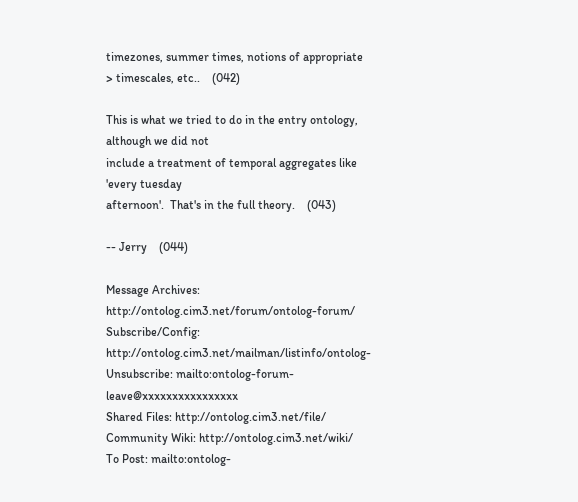timezones, summer times, notions of appropriate
> timescales, etc..    (042)

This is what we tried to do in the entry ontology, although we did not
include a treatment of temporal aggregates like 'every tuesday
afternoon'.  That's in the full theory.    (043)

-- Jerry    (044)

Message Archives: http://ontolog.cim3.net/forum/ontolog-forum/
Subscribe/Config: http://ontolog.cim3.net/mailman/listinfo/ontolog-
Unsubscribe: mailto:ontolog-forum-leave@xxxxxxxxxxxxxxxx
Shared Files: http://ontolog.cim3.net/file/
Community Wiki: http://ontolog.cim3.net/wiki/
To Post: mailto:ontolog-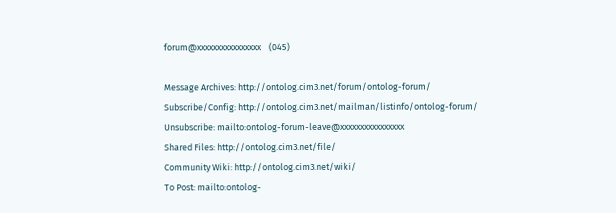forum@xxxxxxxxxxxxxxxx    (045)

Message Archives: http://ontolog.cim3.net/forum/ontolog-forum/
Subscribe/Config: http://ontolog.cim3.net/mailman/listinfo/ontolog-forum/
Unsubscribe: mailto:ontolog-forum-leave@xxxxxxxxxxxxxxxx
Shared Files: http://ontolog.cim3.net/file/
Community Wiki: http://ontolog.cim3.net/wiki/
To Post: mailto:ontolog-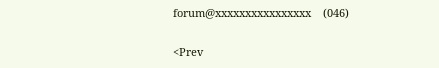forum@xxxxxxxxxxxxxxxx    (046)

<Prev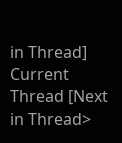in Thread] Current Thread [Next in Thread>